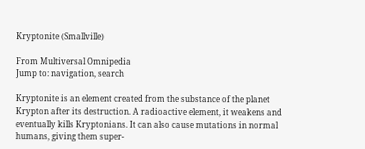Kryptonite (Smallville)

From Multiversal Omnipedia
Jump to: navigation, search

Kryptonite is an element created from the substance of the planet Krypton after its destruction. A radioactive element, it weakens and eventually kills Kryptonians. It can also cause mutations in normal humans, giving them super-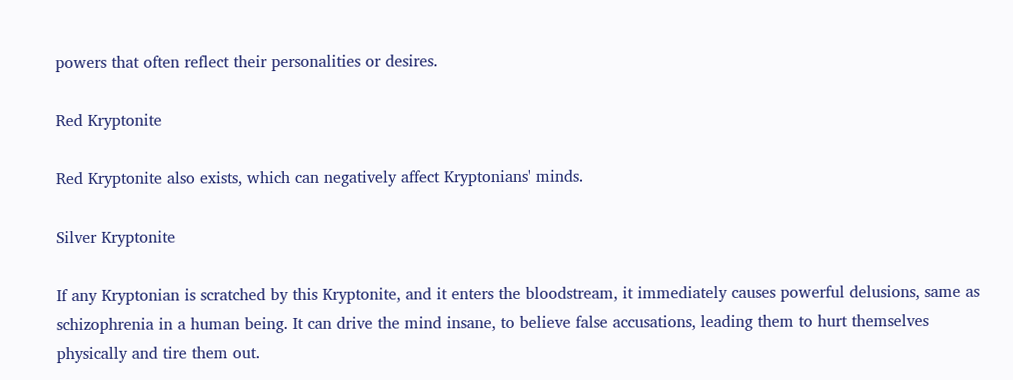powers that often reflect their personalities or desires.

Red Kryptonite

Red Kryptonite also exists, which can negatively affect Kryptonians' minds.

Silver Kryptonite

If any Kryptonian is scratched by this Kryptonite, and it enters the bloodstream, it immediately causes powerful delusions, same as schizophrenia in a human being. It can drive the mind insane, to believe false accusations, leading them to hurt themselves physically and tire them out.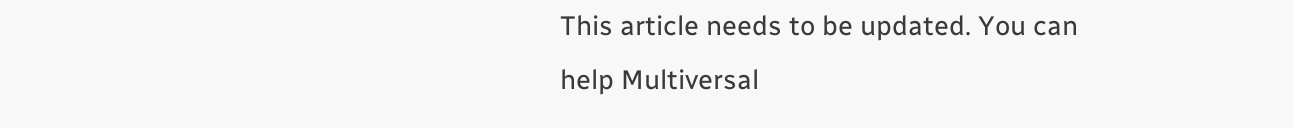This article needs to be updated. You can help Multiversal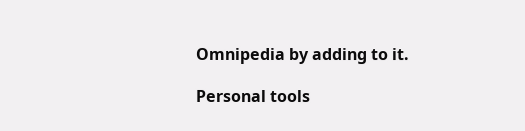Omnipedia by adding to it.

Personal tools